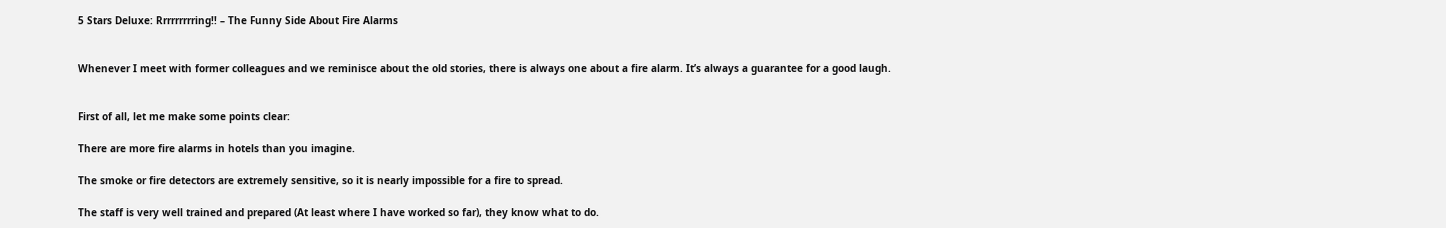5 Stars Deluxe: Rrrrrrrrring!! – The Funny Side About Fire Alarms


Whenever I meet with former colleagues and we reminisce about the old stories, there is always one about a fire alarm. It’s always a guarantee for a good laugh.


First of all, let me make some points clear:

There are more fire alarms in hotels than you imagine.

The smoke or fire detectors are extremely sensitive, so it is nearly impossible for a fire to spread.

The staff is very well trained and prepared (At least where I have worked so far), they know what to do.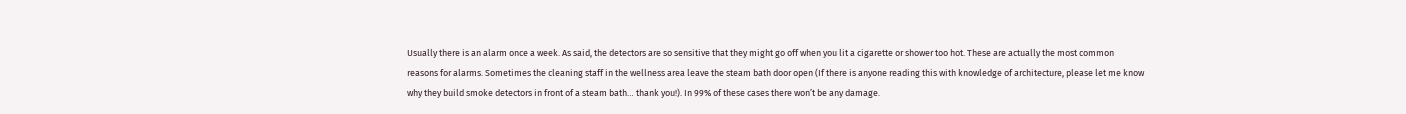Usually there is an alarm once a week. As said, the detectors are so sensitive that they might go off when you lit a cigarette or shower too hot. These are actually the most common reasons for alarms. Sometimes the cleaning staff in the wellness area leave the steam bath door open (If there is anyone reading this with knowledge of architecture, please let me know why they build smoke detectors in front of a steam bath… thank you!). In 99% of these cases there won’t be any damage.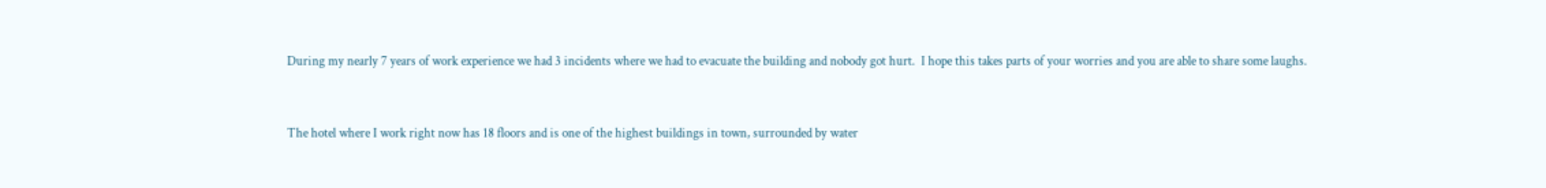During my nearly 7 years of work experience we had 3 incidents where we had to evacuate the building and nobody got hurt.  I hope this takes parts of your worries and you are able to share some laughs.


The hotel where I work right now has 18 floors and is one of the highest buildings in town, surrounded by water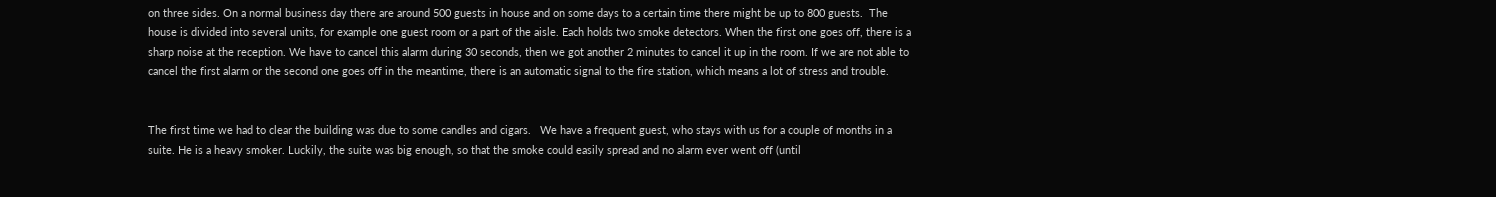on three sides. On a normal business day there are around 500 guests in house and on some days to a certain time there might be up to 800 guests.  The house is divided into several units, for example one guest room or a part of the aisle. Each holds two smoke detectors. When the first one goes off, there is a sharp noise at the reception. We have to cancel this alarm during 30 seconds, then we got another 2 minutes to cancel it up in the room. If we are not able to cancel the first alarm or the second one goes off in the meantime, there is an automatic signal to the fire station, which means a lot of stress and trouble.


The first time we had to clear the building was due to some candles and cigars.   We have a frequent guest, who stays with us for a couple of months in a suite. He is a heavy smoker. Luckily, the suite was big enough, so that the smoke could easily spread and no alarm ever went off (until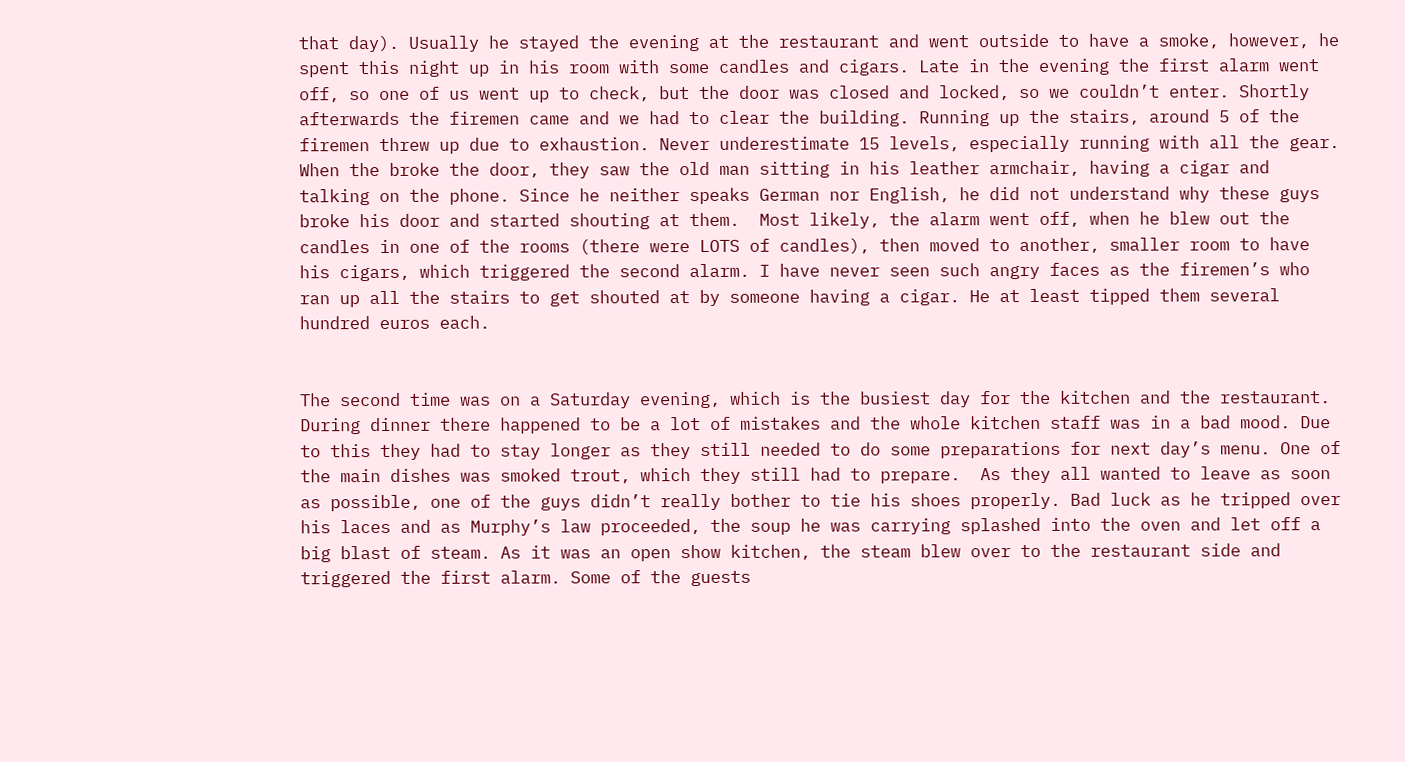that day). Usually he stayed the evening at the restaurant and went outside to have a smoke, however, he spent this night up in his room with some candles and cigars. Late in the evening the first alarm went off, so one of us went up to check, but the door was closed and locked, so we couldn’t enter. Shortly afterwards the firemen came and we had to clear the building. Running up the stairs, around 5 of the firemen threw up due to exhaustion. Never underestimate 15 levels, especially running with all the gear.  When the broke the door, they saw the old man sitting in his leather armchair, having a cigar and talking on the phone. Since he neither speaks German nor English, he did not understand why these guys broke his door and started shouting at them.  Most likely, the alarm went off, when he blew out the candles in one of the rooms (there were LOTS of candles), then moved to another, smaller room to have his cigars, which triggered the second alarm. I have never seen such angry faces as the firemen’s who ran up all the stairs to get shouted at by someone having a cigar. He at least tipped them several hundred euros each.


The second time was on a Saturday evening, which is the busiest day for the kitchen and the restaurant. During dinner there happened to be a lot of mistakes and the whole kitchen staff was in a bad mood. Due to this they had to stay longer as they still needed to do some preparations for next day’s menu. One of the main dishes was smoked trout, which they still had to prepare.  As they all wanted to leave as soon as possible, one of the guys didn’t really bother to tie his shoes properly. Bad luck as he tripped over his laces and as Murphy’s law proceeded, the soup he was carrying splashed into the oven and let off a big blast of steam. As it was an open show kitchen, the steam blew over to the restaurant side and triggered the first alarm. Some of the guests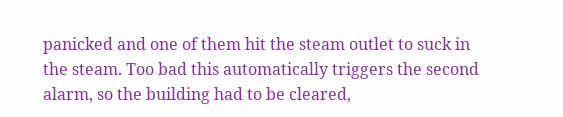panicked and one of them hit the steam outlet to suck in the steam. Too bad this automatically triggers the second alarm, so the building had to be cleared,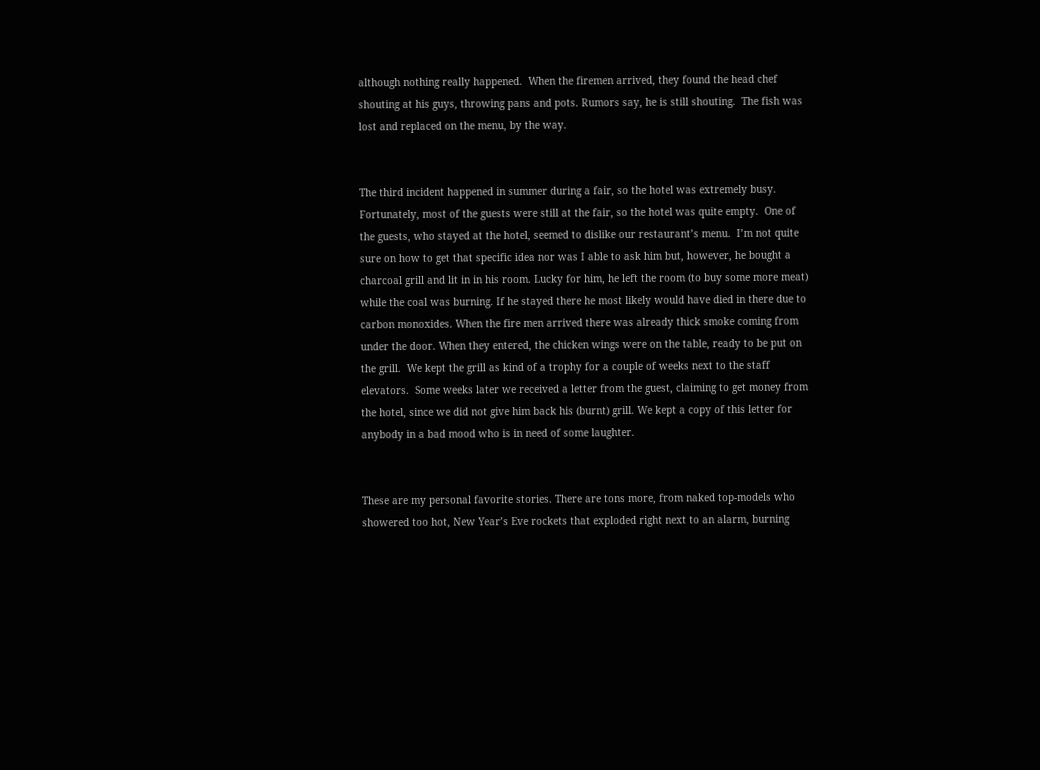although nothing really happened.  When the firemen arrived, they found the head chef shouting at his guys, throwing pans and pots. Rumors say, he is still shouting.  The fish was lost and replaced on the menu, by the way.


The third incident happened in summer during a fair, so the hotel was extremely busy. Fortunately, most of the guests were still at the fair, so the hotel was quite empty.  One of the guests, who stayed at the hotel, seemed to dislike our restaurant’s menu.  I’m not quite sure on how to get that specific idea nor was I able to ask him but, however, he bought a charcoal grill and lit in in his room. Lucky for him, he left the room (to buy some more meat) while the coal was burning. If he stayed there he most likely would have died in there due to  carbon monoxides. When the fire men arrived there was already thick smoke coming from under the door. When they entered, the chicken wings were on the table, ready to be put on the grill.  We kept the grill as kind of a trophy for a couple of weeks next to the staff elevators.  Some weeks later we received a letter from the guest, claiming to get money from the hotel, since we did not give him back his (burnt) grill. We kept a copy of this letter for anybody in a bad mood who is in need of some laughter.


These are my personal favorite stories. There are tons more, from naked top-models who showered too hot, New Year’s Eve rockets that exploded right next to an alarm, burning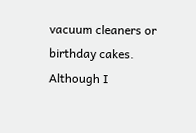vacuum cleaners or birthday cakes.  Although I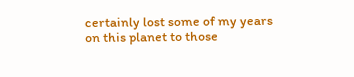certainly lost some of my years on this planet to those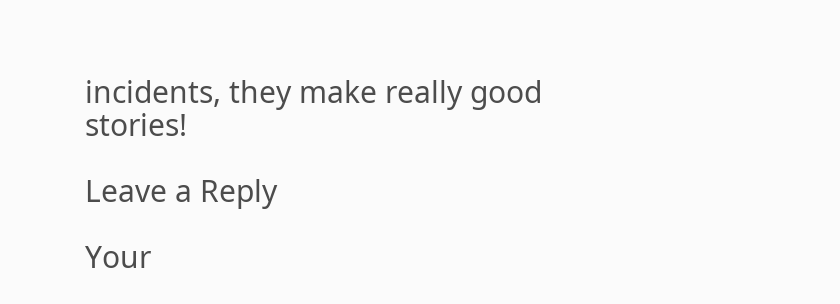incidents, they make really good stories!

Leave a Reply

Your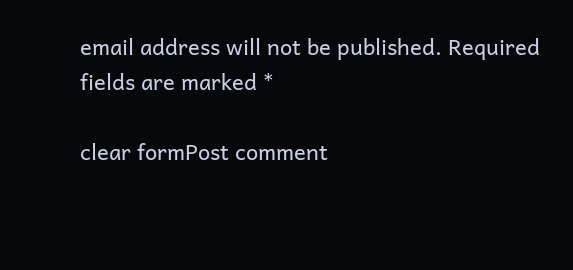email address will not be published. Required fields are marked *

clear formPost comment